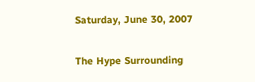Saturday, June 30, 2007

The Hype Surrounding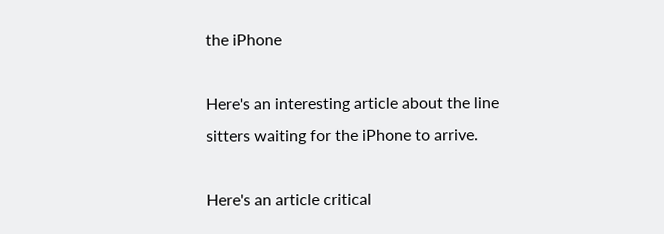the iPhone

Here's an interesting article about the line sitters waiting for the iPhone to arrive.

Here's an article critical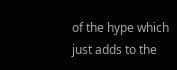of the hype which just adds to the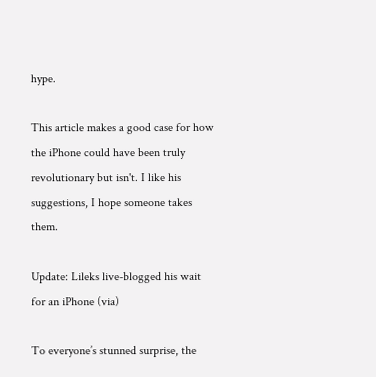hype.

This article makes a good case for how the iPhone could have been truly revolutionary but isn't. I like his suggestions, I hope someone takes them.

Update: Lileks live-blogged his wait for an iPhone (via)

To everyone’s stunned surprise, the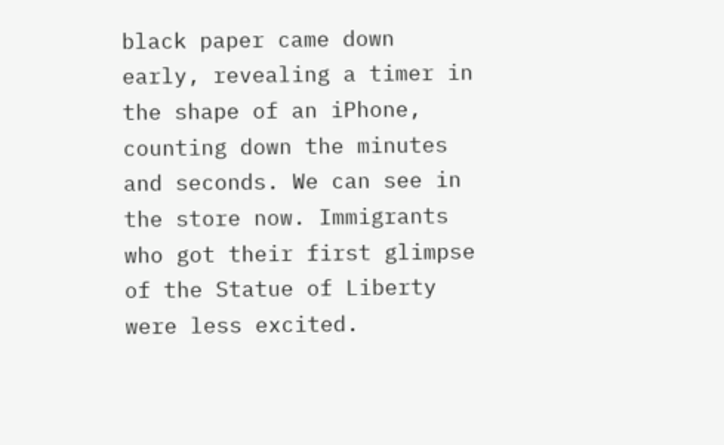black paper came down early, revealing a timer in the shape of an iPhone, counting down the minutes and seconds. We can see in the store now. Immigrants who got their first glimpse of the Statue of Liberty were less excited.